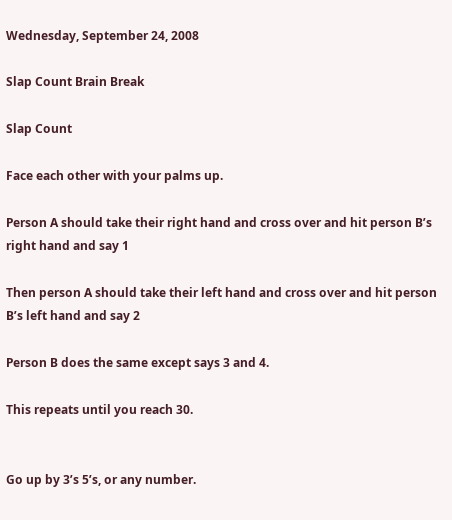Wednesday, September 24, 2008

Slap Count Brain Break

Slap Count

Face each other with your palms up.

Person A should take their right hand and cross over and hit person B’s right hand and say 1

Then person A should take their left hand and cross over and hit person B’s left hand and say 2

Person B does the same except says 3 and 4.

This repeats until you reach 30.


Go up by 3’s 5’s, or any number.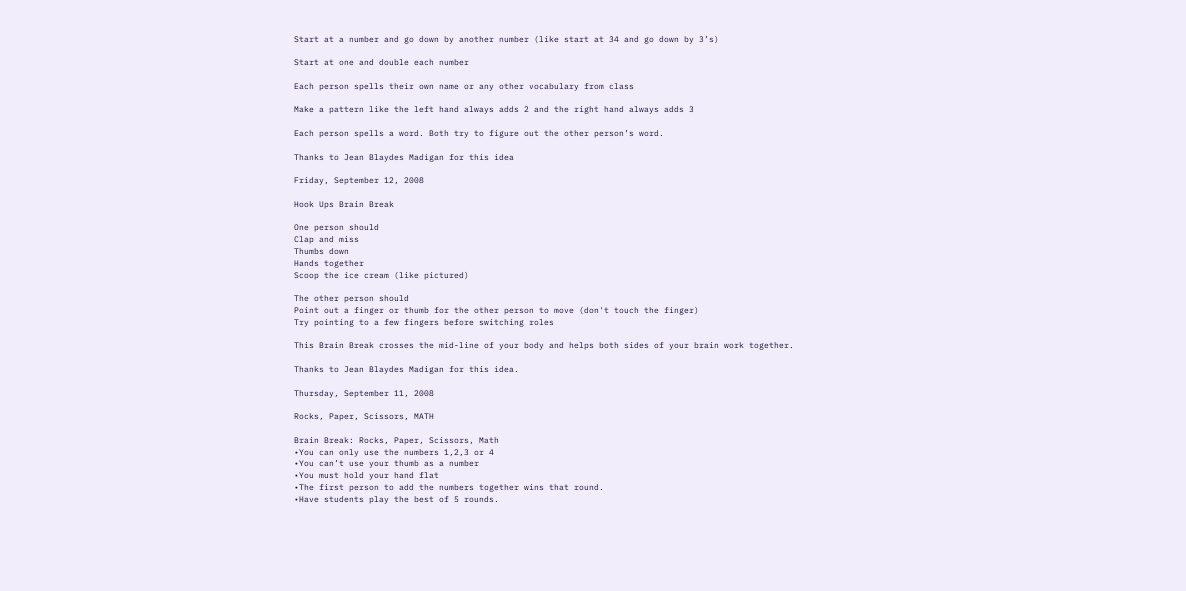Start at a number and go down by another number (like start at 34 and go down by 3’s)

Start at one and double each number

Each person spells their own name or any other vocabulary from class

Make a pattern like the left hand always adds 2 and the right hand always adds 3

Each person spells a word. Both try to figure out the other person’s word.

Thanks to Jean Blaydes Madigan for this idea

Friday, September 12, 2008

Hook Ups Brain Break

One person should
Clap and miss
Thumbs down
Hands together
Scoop the ice cream (like pictured)

The other person should
Point out a finger or thumb for the other person to move (don't touch the finger)
Try pointing to a few fingers before switching roles

This Brain Break crosses the mid-line of your body and helps both sides of your brain work together.

Thanks to Jean Blaydes Madigan for this idea.

Thursday, September 11, 2008

Rocks, Paper, Scissors, MATH

Brain Break: Rocks, Paper, Scissors, Math
•You can only use the numbers 1,2,3 or 4
•You can’t use your thumb as a number
•You must hold your hand flat
•The first person to add the numbers together wins that round.
•Have students play the best of 5 rounds.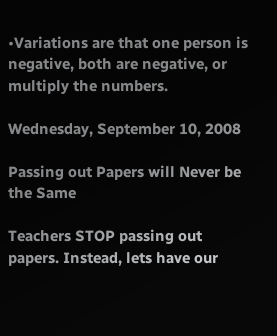•Variations are that one person is negative, both are negative, or multiply the numbers.

Wednesday, September 10, 2008

Passing out Papers will Never be the Same

Teachers STOP passing out papers. Instead, lets have our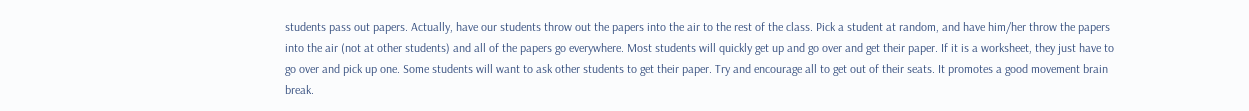students pass out papers. Actually, have our students throw out the papers into the air to the rest of the class. Pick a student at random, and have him/her throw the papers into the air (not at other students) and all of the papers go everywhere. Most students will quickly get up and go over and get their paper. If it is a worksheet, they just have to go over and pick up one. Some students will want to ask other students to get their paper. Try and encourage all to get out of their seats. It promotes a good movement brain break.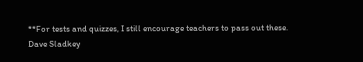**For tests and quizzes, I still encourage teachers to pass out these.
Dave Sladkey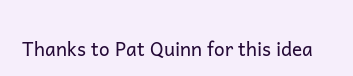Thanks to Pat Quinn for this idea